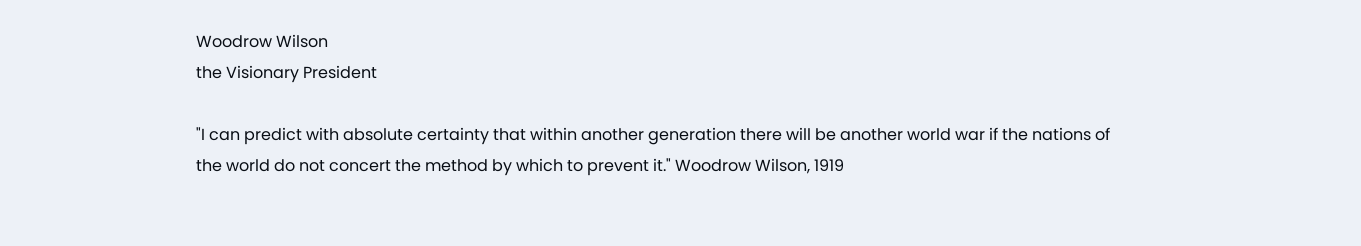Woodrow Wilson
the Visionary President

"I can predict with absolute certainty that within another generation there will be another world war if the nations of the world do not concert the method by which to prevent it." Woodrow Wilson, 1919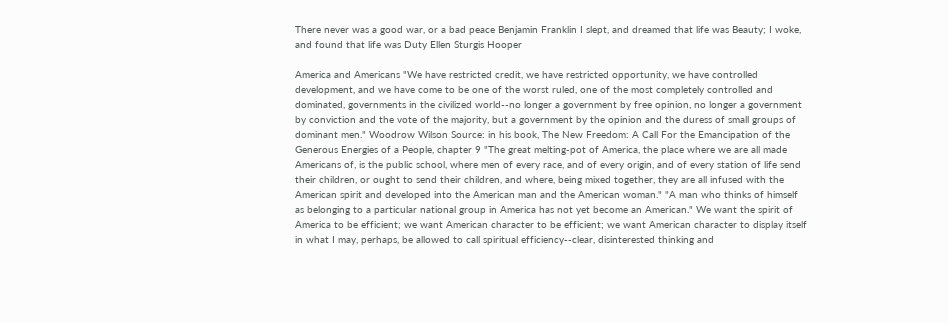There never was a good war, or a bad peace Benjamin Franklin I slept, and dreamed that life was Beauty; I woke, and found that life was Duty Ellen Sturgis Hooper

America and Americans "We have restricted credit, we have restricted opportunity, we have controlled development, and we have come to be one of the worst ruled, one of the most completely controlled and dominated, governments in the civilized world--no longer a government by free opinion, no longer a government by conviction and the vote of the majority, but a government by the opinion and the duress of small groups of dominant men." Woodrow Wilson Source: in his book, The New Freedom: A Call For the Emancipation of the Generous Energies of a People, chapter 9 "The great melting-pot of America, the place where we are all made Americans of, is the public school, where men of every race, and of every origin, and of every station of life send their children, or ought to send their children, and where, being mixed together, they are all infused with the American spirit and developed into the American man and the American woman." "A man who thinks of himself as belonging to a particular national group in America has not yet become an American." We want the spirit of America to be efficient; we want American character to be efficient; we want American character to display itself in what I may, perhaps, be allowed to call spiritual efficiency--clear, disinterested thinking and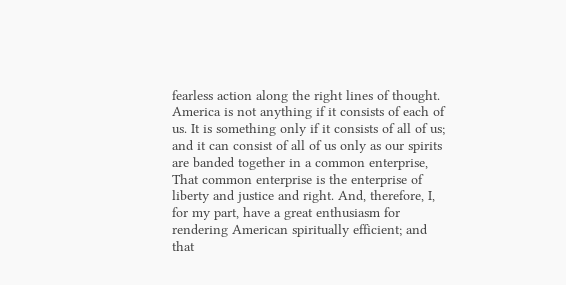fearless action along the right lines of thought. America is not anything if it consists of each of us. It is something only if it consists of all of us; and it can consist of all of us only as our spirits are banded together in a common enterprise, That common enterprise is the enterprise of liberty and justice and right. And, therefore, I, for my part, have a great enthusiasm for rendering American spiritually efficient; and that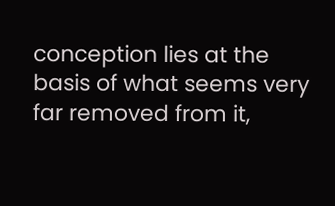conception lies at the basis of what seems very far removed from it,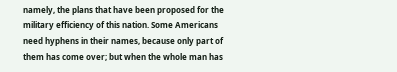namely, the plans that have been proposed for the military efficiency of this nation. Some Americans need hyphens in their names, because only part of them has come over; but when the whole man has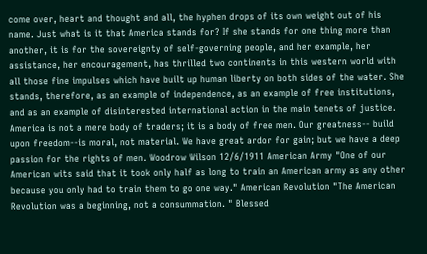come over, heart and thought and all, the hyphen drops of its own weight out of his name. Just what is it that America stands for? If she stands for one thing more than another, it is for the sovereignty of self-governing people, and her example, her assistance, her encouragement, has thrilled two continents in this western world with all those fine impulses which have built up human liberty on both sides of the water. She stands, therefore, as an example of independence, as an example of free institutions, and as an example of disinterested international action in the main tenets of justice. America is not a mere body of traders; it is a body of free men. Our greatness-- build upon freedom--is moral, not material. We have great ardor for gain; but we have a deep passion for the rights of men. Woodrow Wilson 12/6/1911 American Army "One of our American wits said that it took only half as long to train an American army as any other because you only had to train them to go one way." American Revolution "The American Revolution was a beginning, not a consummation. " Blessed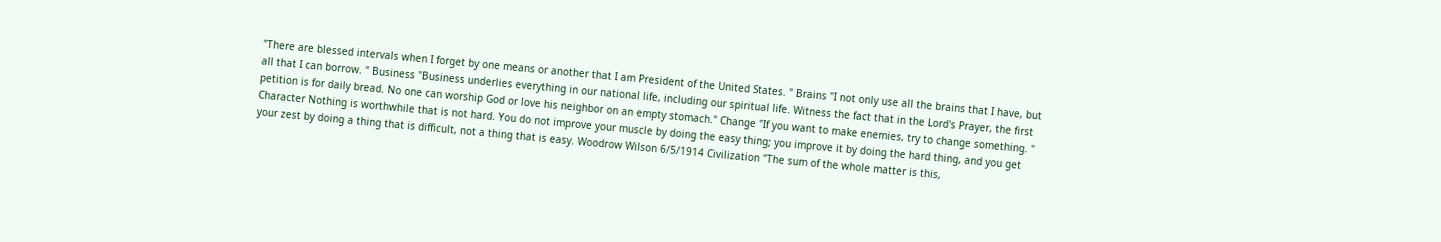"There are blessed intervals when I forget by one means or another that I am President of the United States. " Brains "I not only use all the brains that I have, but all that I can borrow. " Business "Business underlies everything in our national life, including our spiritual life. Witness the fact that in the Lord's Prayer, the first petition is for daily bread. No one can worship God or love his neighbor on an empty stomach." Change "If you want to make enemies, try to change something. " Character Nothing is worthwhile that is not hard. You do not improve your muscle by doing the easy thing; you improve it by doing the hard thing, and you get your zest by doing a thing that is difficult, not a thing that is easy. Woodrow Wilson 6/5/1914 Civilization "The sum of the whole matter is this,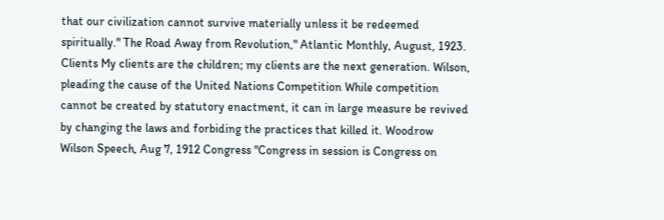that our civilization cannot survive materially unless it be redeemed spiritually." The Road Away from Revolution," Atlantic Monthly, August, 1923. Clients My clients are the children; my clients are the next generation. Wilson, pleading the cause of the United Nations Competition While competition cannot be created by statutory enactment, it can in large measure be revived by changing the laws and forbiding the practices that killed it. Woodrow Wilson Speech, Aug 7, 1912 Congress "Congress in session is Congress on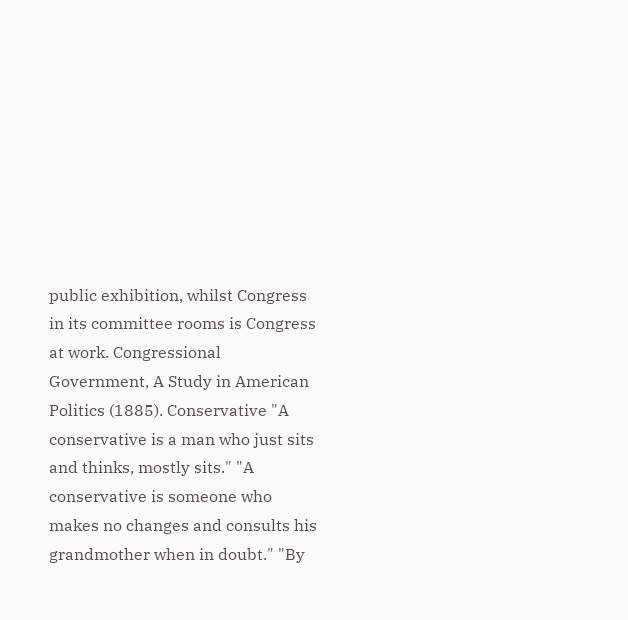public exhibition, whilst Congress in its committee rooms is Congress at work. Congressional Government, A Study in American Politics (1885). Conservative "A conservative is a man who just sits and thinks, mostly sits." "A conservative is someone who makes no changes and consults his grandmother when in doubt." "By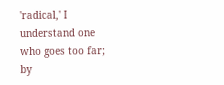'radical,' I understand one who goes too far; by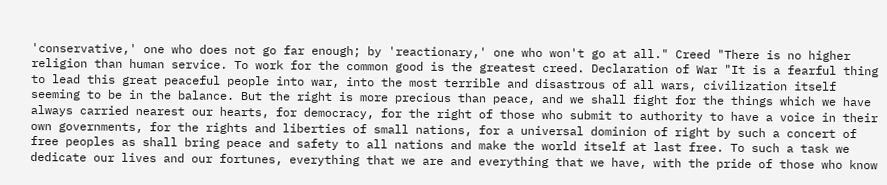'conservative,' one who does not go far enough; by 'reactionary,' one who won't go at all." Creed "There is no higher religion than human service. To work for the common good is the greatest creed. Declaration of War "It is a fearful thing to lead this great peaceful people into war, into the most terrible and disastrous of all wars, civilization itself seeming to be in the balance. But the right is more precious than peace, and we shall fight for the things which we have always carried nearest our hearts, for democracy, for the right of those who submit to authority to have a voice in their own governments, for the rights and liberties of small nations, for a universal dominion of right by such a concert of free peoples as shall bring peace and safety to all nations and make the world itself at last free. To such a task we dedicate our lives and our fortunes, everything that we are and everything that we have, with the pride of those who know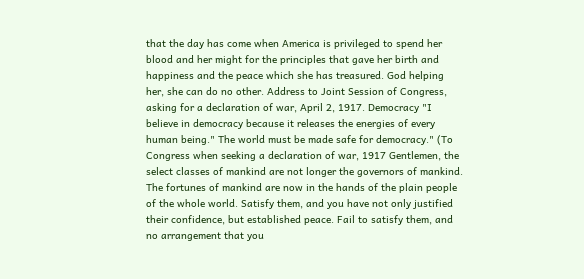that the day has come when America is privileged to spend her blood and her might for the principles that gave her birth and happiness and the peace which she has treasured. God helping her, she can do no other. Address to Joint Session of Congress, asking for a declaration of war, April 2, 1917. Democracy "I believe in democracy because it releases the energies of every human being." The world must be made safe for democracy." (To Congress when seeking a declaration of war, 1917 Gentlemen, the select classes of mankind are not longer the governors of mankind. The fortunes of mankind are now in the hands of the plain people of the whole world. Satisfy them, and you have not only justified their confidence, but established peace. Fail to satisfy them, and no arrangement that you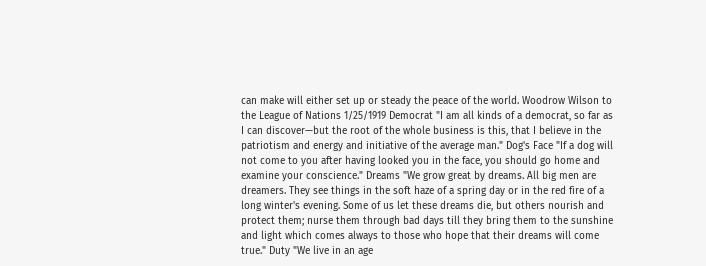can make will either set up or steady the peace of the world. Woodrow Wilson to the League of Nations 1/25/1919 Democrat "I am all kinds of a democrat, so far as I can discover—but the root of the whole business is this, that I believe in the patriotism and energy and initiative of the average man." Dog's Face "If a dog will not come to you after having looked you in the face, you should go home and examine your conscience." Dreams "We grow great by dreams. All big men are dreamers. They see things in the soft haze of a spring day or in the red fire of a long winter's evening. Some of us let these dreams die, but others nourish and protect them; nurse them through bad days till they bring them to the sunshine and light which comes always to those who hope that their dreams will come true." Duty "We live in an age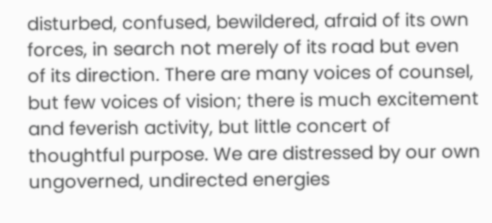disturbed, confused, bewildered, afraid of its own forces, in search not merely of its road but even of its direction. There are many voices of counsel, but few voices of vision; there is much excitement and feverish activity, but little concert of thoughtful purpose. We are distressed by our own ungoverned, undirected energies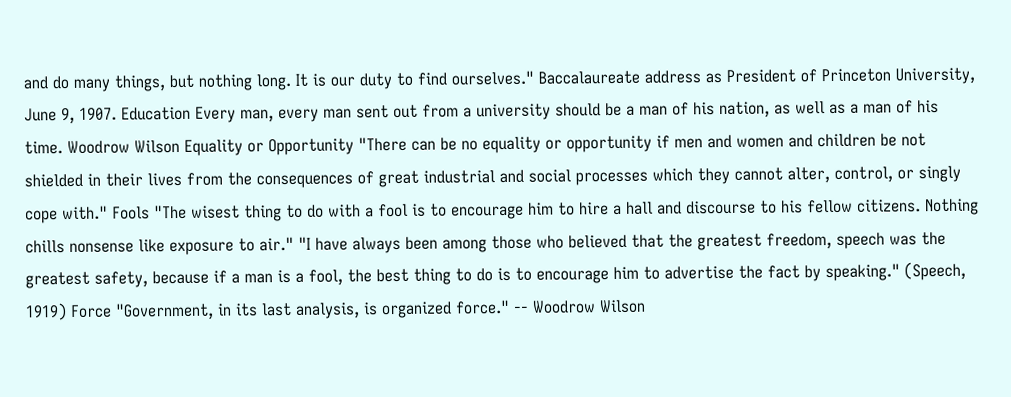and do many things, but nothing long. It is our duty to find ourselves." Baccalaureate address as President of Princeton University, June 9, 1907. Education Every man, every man sent out from a university should be a man of his nation, as well as a man of his time. Woodrow Wilson Equality or Opportunity "There can be no equality or opportunity if men and women and children be not shielded in their lives from the consequences of great industrial and social processes which they cannot alter, control, or singly cope with." Fools "The wisest thing to do with a fool is to encourage him to hire a hall and discourse to his fellow citizens. Nothing chills nonsense like exposure to air." "I have always been among those who believed that the greatest freedom, speech was the greatest safety, because if a man is a fool, the best thing to do is to encourage him to advertise the fact by speaking." (Speech, 1919) Force "Government, in its last analysis, is organized force." -- Woodrow Wilson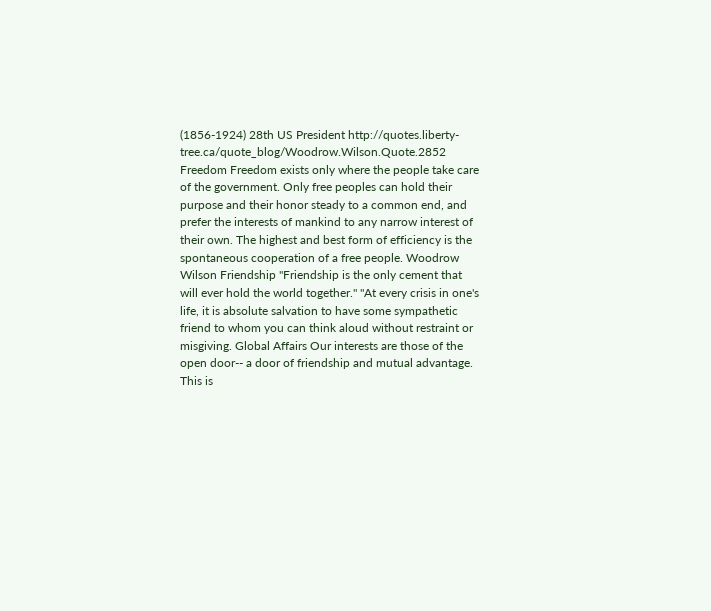(1856-1924) 28th US President http://quotes.liberty-tree.ca/quote_blog/Woodrow.Wilson.Quote.2852 Freedom Freedom exists only where the people take care of the government. Only free peoples can hold their purpose and their honor steady to a common end, and prefer the interests of mankind to any narrow interest of their own. The highest and best form of efficiency is the spontaneous cooperation of a free people. Woodrow Wilson Friendship "Friendship is the only cement that will ever hold the world together." "At every crisis in one's life, it is absolute salvation to have some sympathetic friend to whom you can think aloud without restraint or misgiving. Global Affairs Our interests are those of the open door-- a door of friendship and mutual advantage. This is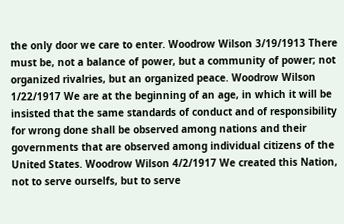the only door we care to enter. Woodrow Wilson 3/19/1913 There must be, not a balance of power, but a community of power; not organized rivalries, but an organized peace. Woodrow Wilson 1/22/1917 We are at the beginning of an age, in which it will be insisted that the same standards of conduct and of responsibility for wrong done shall be observed among nations and their governments that are observed among individual citizens of the United States. Woodrow Wilson 4/2/1917 We created this Nation, not to serve ourselfs, but to serve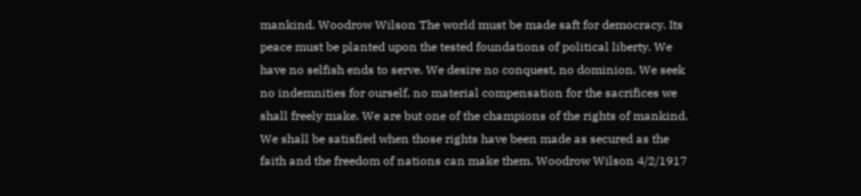mankind. Woodrow Wilson The world must be made saft for democracy. Its peace must be planted upon the tested foundations of political liberty. We have no selfish ends to serve. We desire no conquest, no dominion. We seek no indemnities for ourself, no material compensation for the sacrifices we shall freely make. We are but one of the champions of the rights of mankind. We shall be satisfied when those rights have been made as secured as the faith and the freedom of nations can make them. Woodrow Wilson 4/2/1917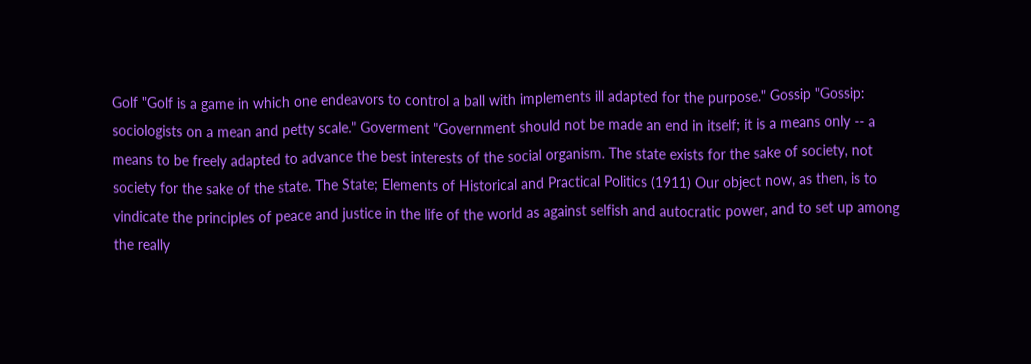Golf "Golf is a game in which one endeavors to control a ball with implements ill adapted for the purpose." Gossip "Gossip: sociologists on a mean and petty scale." Goverment "Government should not be made an end in itself; it is a means only -- a means to be freely adapted to advance the best interests of the social organism. The state exists for the sake of society, not society for the sake of the state. The State; Elements of Historical and Practical Politics (1911) Our object now, as then, is to vindicate the principles of peace and justice in the life of the world as against selfish and autocratic power, and to set up among the really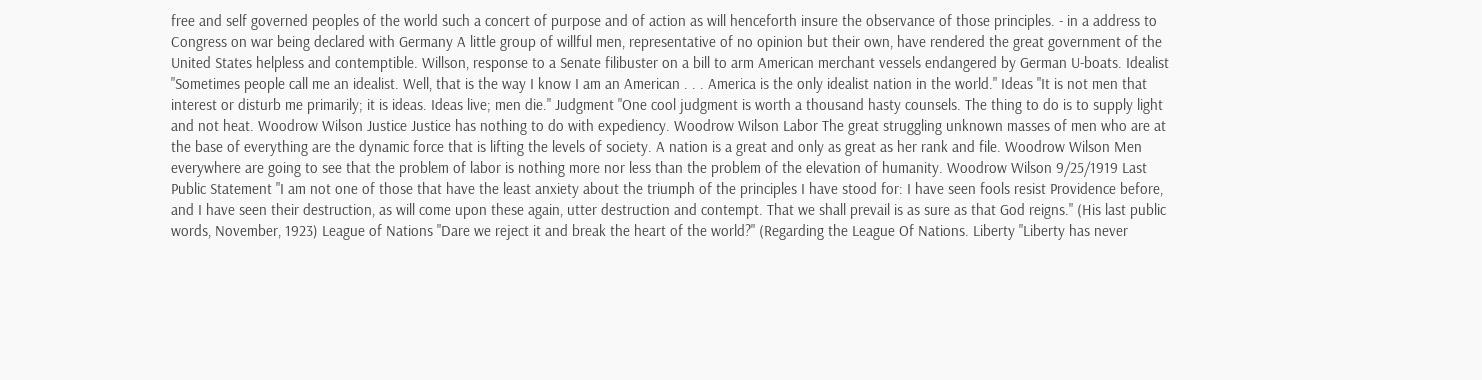free and self governed peoples of the world such a concert of purpose and of action as will henceforth insure the observance of those principles. - in a address to Congress on war being declared with Germany A little group of willful men, representative of no opinion but their own, have rendered the great government of the United States helpless and contemptible. Willson, response to a Senate filibuster on a bill to arm American merchant vessels endangered by German U-boats. Idealist "Sometimes people call me an idealist. Well, that is the way I know I am an American . . . America is the only idealist nation in the world." Ideas "It is not men that interest or disturb me primarily; it is ideas. Ideas live; men die." Judgment "One cool judgment is worth a thousand hasty counsels. The thing to do is to supply light and not heat. Woodrow Wilson Justice Justice has nothing to do with expediency. Woodrow Wilson Labor The great struggling unknown masses of men who are at the base of everything are the dynamic force that is lifting the levels of society. A nation is a great and only as great as her rank and file. Woodrow Wilson Men everywhere are going to see that the problem of labor is nothing more nor less than the problem of the elevation of humanity. Woodrow Wilson 9/25/1919 Last Public Statement "I am not one of those that have the least anxiety about the triumph of the principles I have stood for: I have seen fools resist Providence before, and I have seen their destruction, as will come upon these again, utter destruction and contempt. That we shall prevail is as sure as that God reigns." (His last public words, November, 1923) League of Nations "Dare we reject it and break the heart of the world?" (Regarding the League Of Nations. Liberty "Liberty has never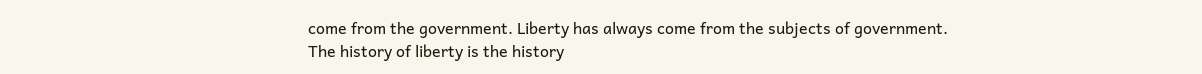come from the government. Liberty has always come from the subjects of government. The history of liberty is the history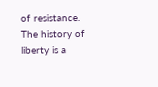of resistance. The history of liberty is a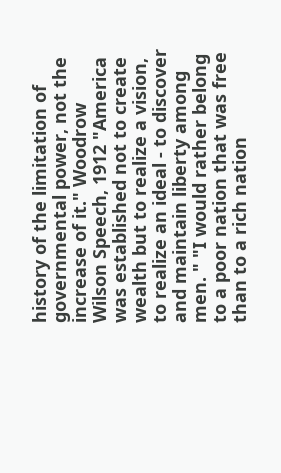history of the limitation of governmental power, not the increase of it." Woodrow Wilson Speech, 1912 "America was established not to create wealth but to realize a vision, to realize an ideal - to discover and maintain liberty among men. " "I would rather belong to a poor nation that was free than to a rich nation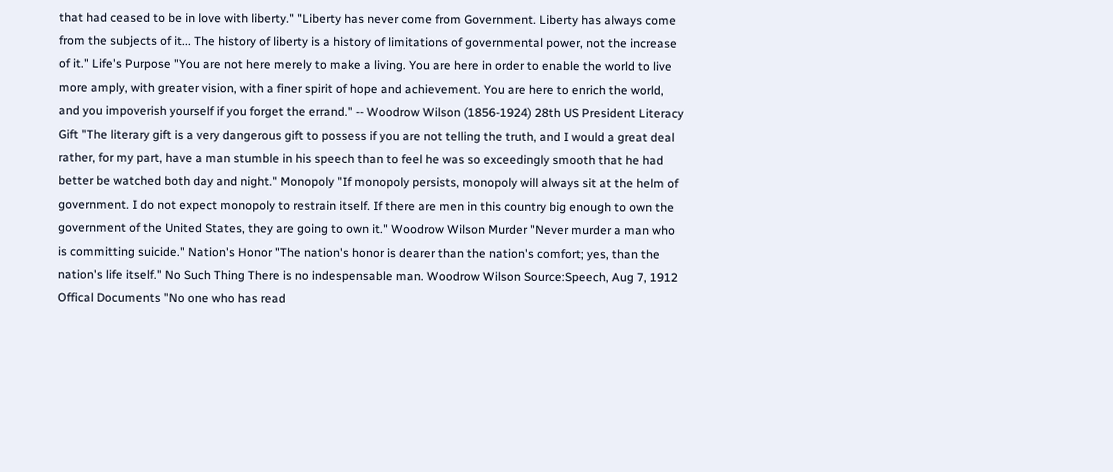that had ceased to be in love with liberty." "Liberty has never come from Government. Liberty has always come from the subjects of it... The history of liberty is a history of limitations of governmental power, not the increase of it." Life's Purpose "You are not here merely to make a living. You are here in order to enable the world to live more amply, with greater vision, with a finer spirit of hope and achievement. You are here to enrich the world, and you impoverish yourself if you forget the errand." -- Woodrow Wilson (1856-1924) 28th US President Literacy Gift "The literary gift is a very dangerous gift to possess if you are not telling the truth, and I would a great deal rather, for my part, have a man stumble in his speech than to feel he was so exceedingly smooth that he had better be watched both day and night." Monopoly "If monopoly persists, monopoly will always sit at the helm of government. I do not expect monopoly to restrain itself. If there are men in this country big enough to own the government of the United States, they are going to own it." Woodrow Wilson Murder "Never murder a man who is committing suicide." Nation's Honor "The nation's honor is dearer than the nation's comfort; yes, than the nation's life itself." No Such Thing There is no indespensable man. Woodrow Wilson Source:Speech, Aug 7, 1912 Offical Documents "No one who has read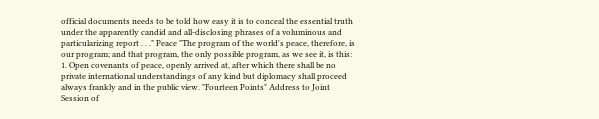official documents needs to be told how easy it is to conceal the essential truth under the apparently candid and all-disclosing phrases of a voluminous and particularizing report . . ." Peace "The program of the world's peace, therefore, is our program; and that program, the only possible program, as we see it, is this: 1. Open covenants of peace, openly arrived at, after which there shall be no private international understandings of any kind but diplomacy shall proceed always frankly and in the public view. "Fourteen Points" Address to Joint Session of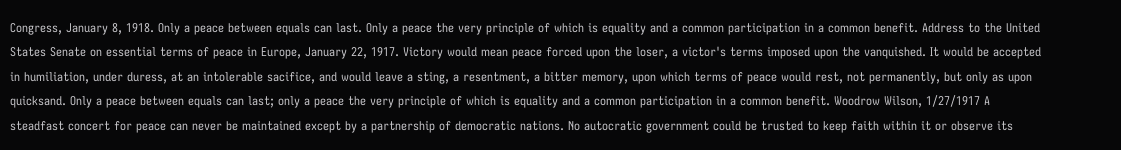Congress, January 8, 1918. Only a peace between equals can last. Only a peace the very principle of which is equality and a common participation in a common benefit. Address to the United States Senate on essential terms of peace in Europe, January 22, 1917. Victory would mean peace forced upon the loser, a victor's terms imposed upon the vanquished. It would be accepted in humiliation, under duress, at an intolerable sacifice, and would leave a sting, a resentment, a bitter memory, upon which terms of peace would rest, not permanently, but only as upon quicksand. Only a peace between equals can last; only a peace the very principle of which is equality and a common participation in a common benefit. Woodrow Wilson, 1/27/1917 A steadfast concert for peace can never be maintained except by a partnership of democratic nations. No autocratic government could be trusted to keep faith within it or observe its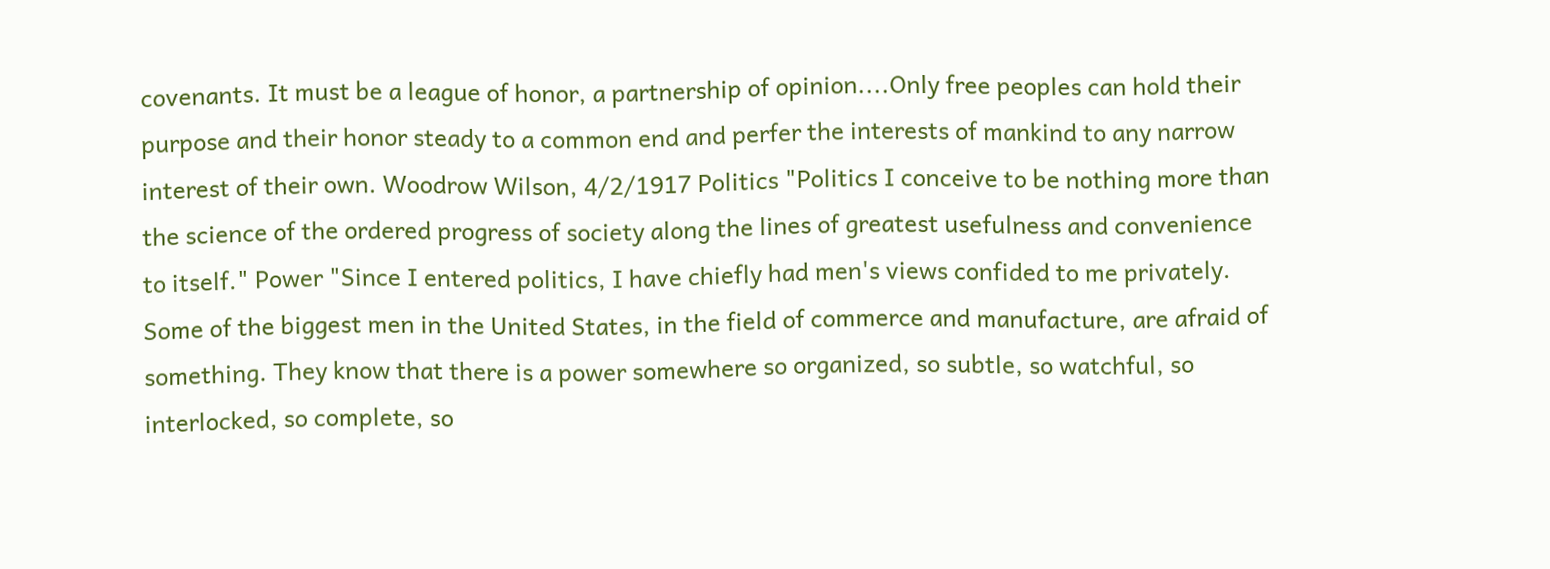covenants. It must be a league of honor, a partnership of opinion....Only free peoples can hold their purpose and their honor steady to a common end and perfer the interests of mankind to any narrow interest of their own. Woodrow Wilson, 4/2/1917 Politics "Politics I conceive to be nothing more than the science of the ordered progress of society along the lines of greatest usefulness and convenience to itself." Power "Since I entered politics, I have chiefly had men's views confided to me privately. Some of the biggest men in the United States, in the field of commerce and manufacture, are afraid of something. They know that there is a power somewhere so organized, so subtle, so watchful, so interlocked, so complete, so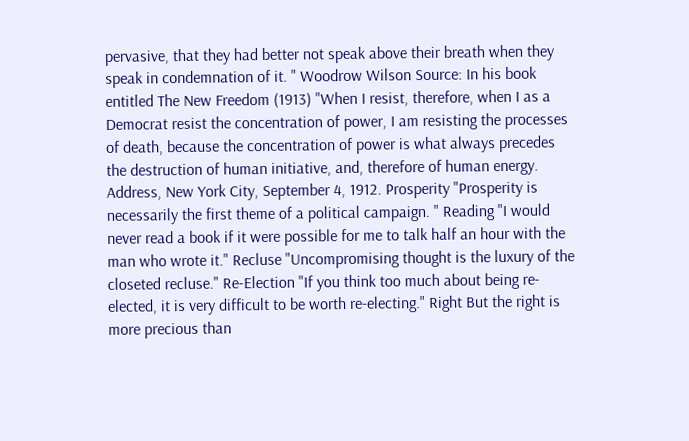pervasive, that they had better not speak above their breath when they speak in condemnation of it. " Woodrow Wilson Source: In his book entitled The New Freedom (1913) "When I resist, therefore, when I as a Democrat resist the concentration of power, I am resisting the processes of death, because the concentration of power is what always precedes the destruction of human initiative, and, therefore of human energy. Address, New York City, September 4, 1912. Prosperity "Prosperity is necessarily the first theme of a political campaign. " Reading "I would never read a book if it were possible for me to talk half an hour with the man who wrote it." Recluse "Uncompromising thought is the luxury of the closeted recluse." Re-Election "If you think too much about being re-elected, it is very difficult to be worth re-electing." Right But the right is more precious than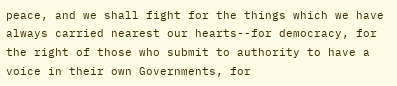peace, and we shall fight for the things which we have always carried nearest our hearts--for democracy, for the right of those who submit to authority to have a voice in their own Governments, for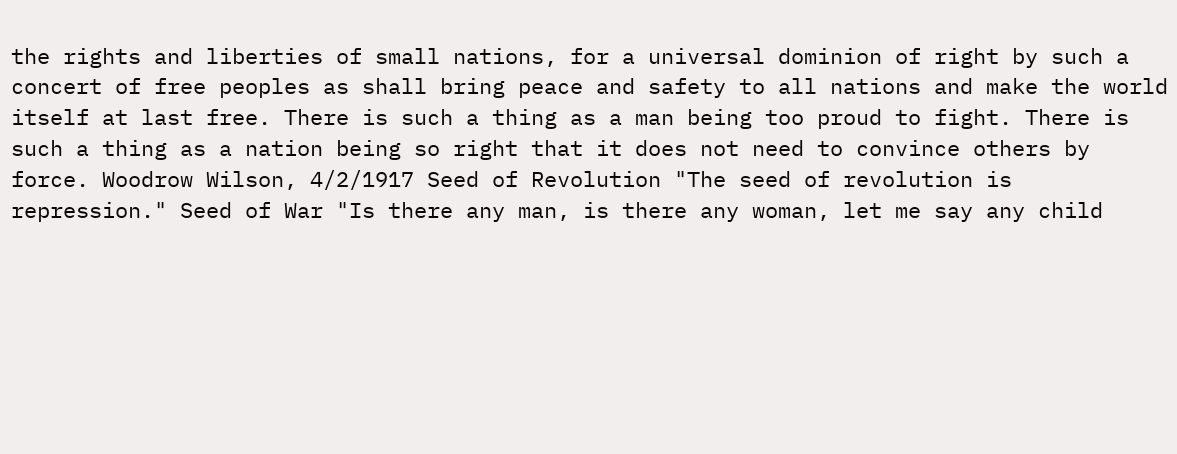the rights and liberties of small nations, for a universal dominion of right by such a concert of free peoples as shall bring peace and safety to all nations and make the world itself at last free. There is such a thing as a man being too proud to fight. There is such a thing as a nation being so right that it does not need to convince others by force. Woodrow Wilson, 4/2/1917 Seed of Revolution "The seed of revolution is repression." Seed of War "Is there any man, is there any woman, let me say any child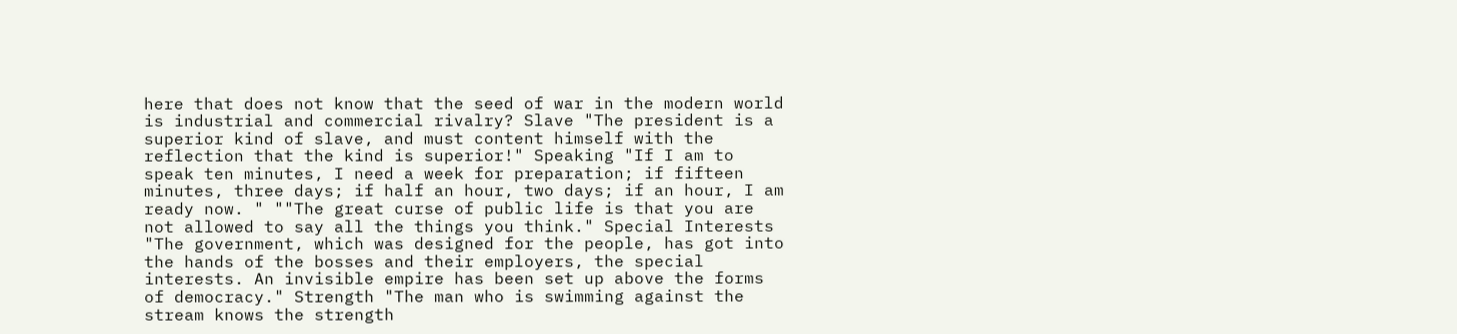here that does not know that the seed of war in the modern world is industrial and commercial rivalry? Slave "The president is a superior kind of slave, and must content himself with the reflection that the kind is superior!" Speaking "If I am to speak ten minutes, I need a week for preparation; if fifteen minutes, three days; if half an hour, two days; if an hour, I am ready now. " ""The great curse of public life is that you are not allowed to say all the things you think." Special Interests "The government, which was designed for the people, has got into the hands of the bosses and their employers, the special interests. An invisible empire has been set up above the forms of democracy." Strength "The man who is swimming against the stream knows the strength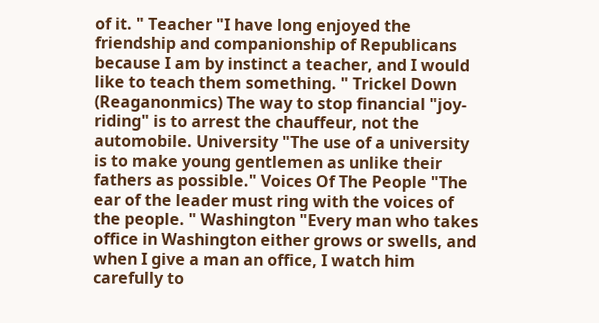of it. " Teacher "I have long enjoyed the friendship and companionship of Republicans because I am by instinct a teacher, and I would like to teach them something. " Trickel Down (Reaganonmics) The way to stop financial "joy-riding" is to arrest the chauffeur, not the automobile. University "The use of a university is to make young gentlemen as unlike their fathers as possible." Voices Of The People "The ear of the leader must ring with the voices of the people. " Washington "Every man who takes office in Washington either grows or swells, and when I give a man an office, I watch him carefully to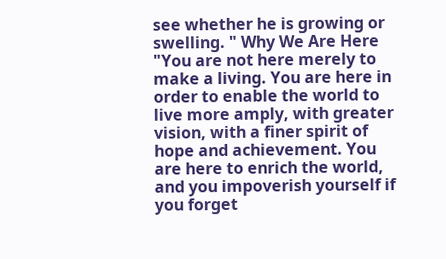see whether he is growing or swelling. " Why We Are Here "You are not here merely to make a living. You are here in order to enable the world to live more amply, with greater vision, with a finer spirit of hope and achievement. You are here to enrich the world, and you impoverish yourself if you forget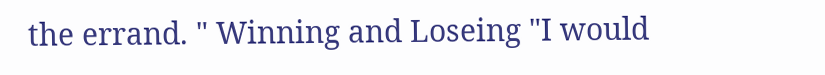the errand. " Winning and Loseing "I would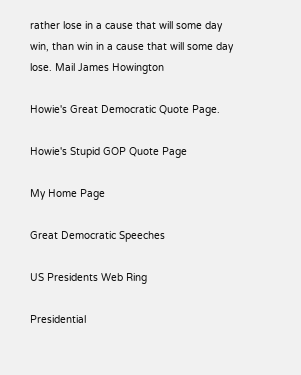rather lose in a cause that will some day win, than win in a cause that will some day lose. Mail James Howington

Howie's Great Democratic Quote Page.

Howie's Stupid GOP Quote Page

My Home Page

Great Democratic Speeches

US Presidents Web Ring

Presidential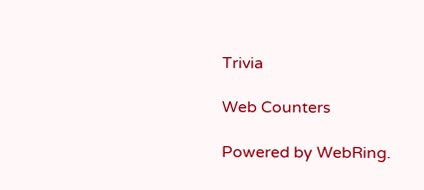Trivia

Web Counters

Powered by WebRing.